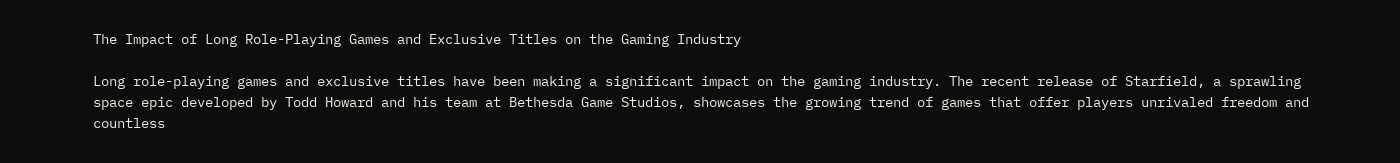The Impact of Long Role-Playing Games and Exclusive Titles on the Gaming Industry

Long role-playing games and exclusive titles have been making a significant impact on the gaming industry. The recent release of Starfield, a sprawling space epic developed by Todd Howard and his team at Bethesda Game Studios, showcases the growing trend of games that offer players unrivaled freedom and countless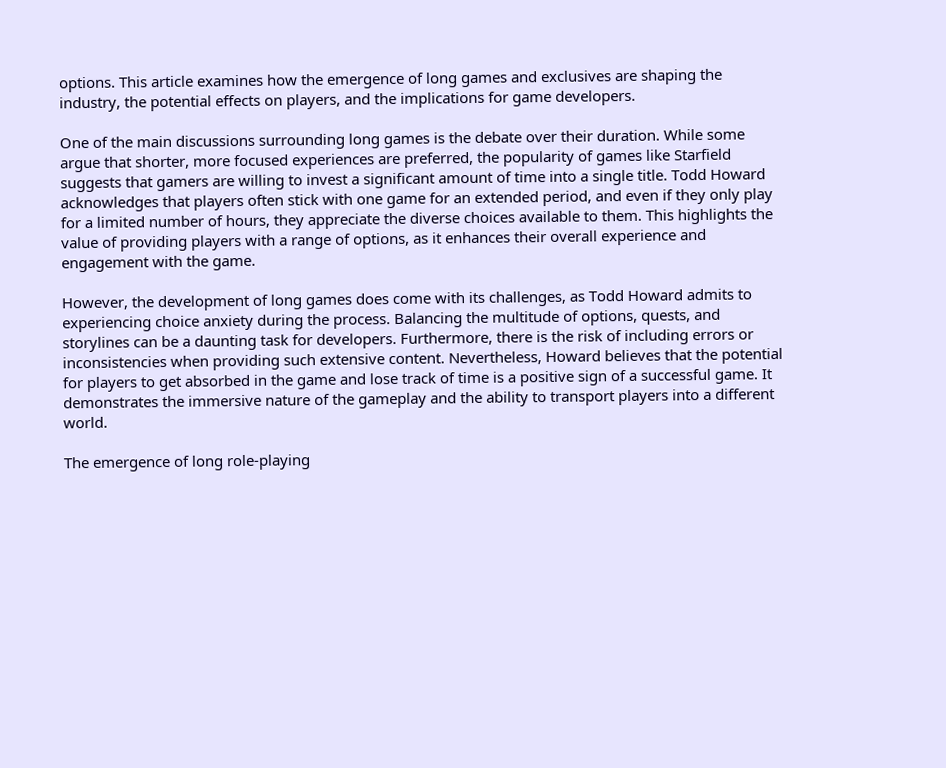options. This article examines how the emergence of long games and exclusives are shaping the industry, the potential effects on players, and the implications for game developers.

One of the main discussions surrounding long games is the debate over their duration. While some argue that shorter, more focused experiences are preferred, the popularity of games like Starfield suggests that gamers are willing to invest a significant amount of time into a single title. Todd Howard acknowledges that players often stick with one game for an extended period, and even if they only play for a limited number of hours, they appreciate the diverse choices available to them. This highlights the value of providing players with a range of options, as it enhances their overall experience and engagement with the game.

However, the development of long games does come with its challenges, as Todd Howard admits to experiencing choice anxiety during the process. Balancing the multitude of options, quests, and storylines can be a daunting task for developers. Furthermore, there is the risk of including errors or inconsistencies when providing such extensive content. Nevertheless, Howard believes that the potential for players to get absorbed in the game and lose track of time is a positive sign of a successful game. It demonstrates the immersive nature of the gameplay and the ability to transport players into a different world.

The emergence of long role-playing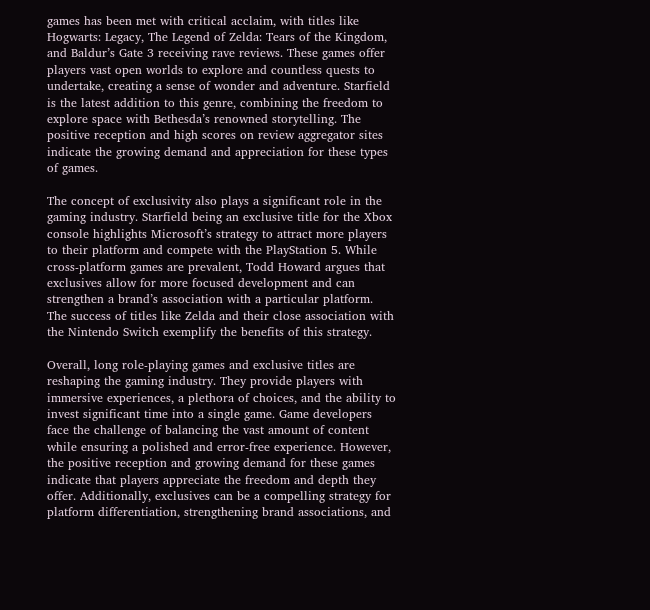games has been met with critical acclaim, with titles like Hogwarts: Legacy, The Legend of Zelda: Tears of the Kingdom, and Baldur’s Gate 3 receiving rave reviews. These games offer players vast open worlds to explore and countless quests to undertake, creating a sense of wonder and adventure. Starfield is the latest addition to this genre, combining the freedom to explore space with Bethesda’s renowned storytelling. The positive reception and high scores on review aggregator sites indicate the growing demand and appreciation for these types of games.

The concept of exclusivity also plays a significant role in the gaming industry. Starfield being an exclusive title for the Xbox console highlights Microsoft’s strategy to attract more players to their platform and compete with the PlayStation 5. While cross-platform games are prevalent, Todd Howard argues that exclusives allow for more focused development and can strengthen a brand’s association with a particular platform. The success of titles like Zelda and their close association with the Nintendo Switch exemplify the benefits of this strategy.

Overall, long role-playing games and exclusive titles are reshaping the gaming industry. They provide players with immersive experiences, a plethora of choices, and the ability to invest significant time into a single game. Game developers face the challenge of balancing the vast amount of content while ensuring a polished and error-free experience. However, the positive reception and growing demand for these games indicate that players appreciate the freedom and depth they offer. Additionally, exclusives can be a compelling strategy for platform differentiation, strengthening brand associations, and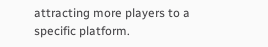attracting more players to a specific platform.